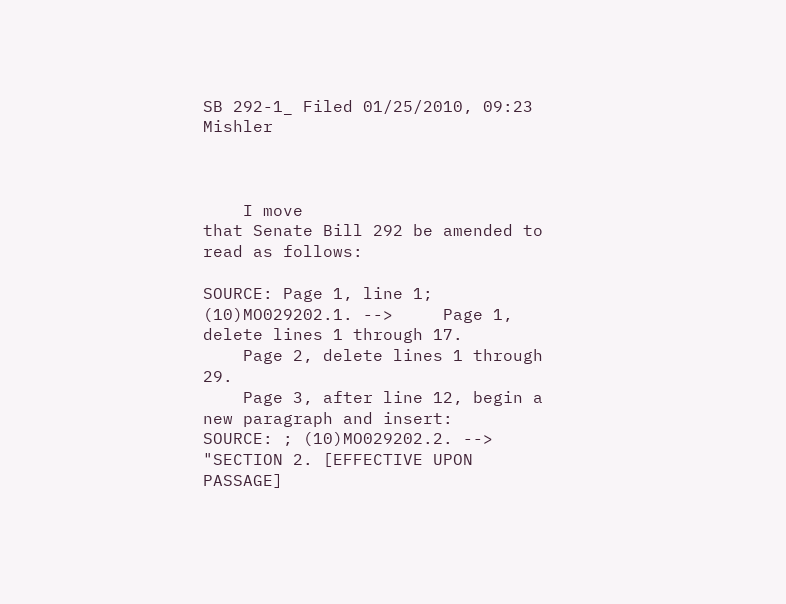SB 292-1_ Filed 01/25/2010, 09:23 Mishler



    I move
that Senate Bill 292 be amended to read as follows:

SOURCE: Page 1, line 1; (10)MO029202.1. -->     Page 1, delete lines 1 through 17.
    Page 2, delete lines 1 through 29.
    Page 3, after line 12, begin a new paragraph and insert:
SOURCE: ; (10)MO029202.2. -->     "SECTION 2. [EFFECTIVE UPON PASSAGE]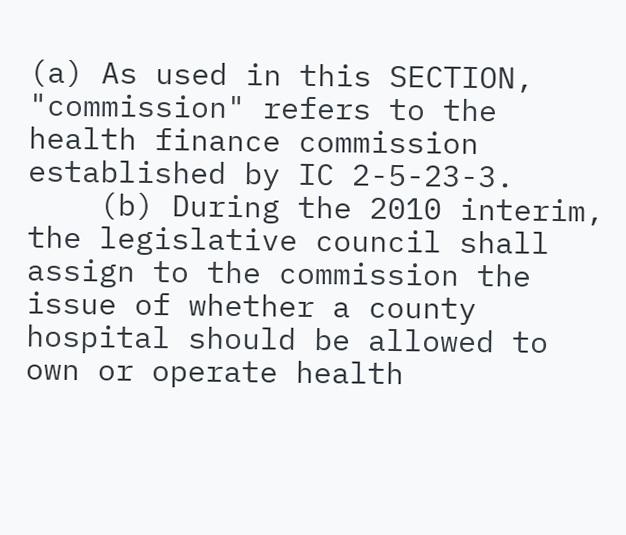(a) As used in this SECTION, "commission" refers to the health finance commission established by IC 2-5-23-3.
    (b) During the 2010 interim, the legislative council shall assign to the commission the issue of whether a county hospital should be allowed to
own or operate health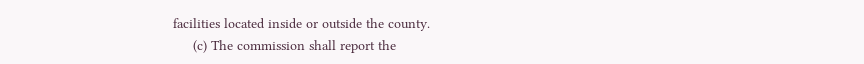facilities located inside or outside the county.
     (c) The commission shall report the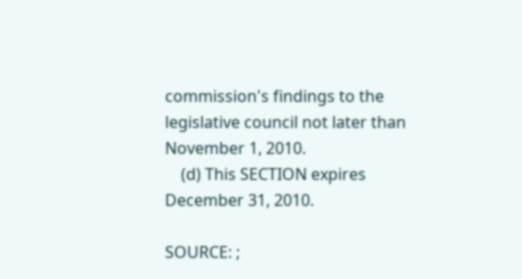commission's findings to the legislative council not later than November 1, 2010.
    (d) This SECTION expires December 31, 2010.

SOURCE: ;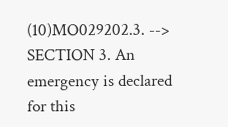(10)MO029202.3. -->     SECTION 3. An emergency is declared for this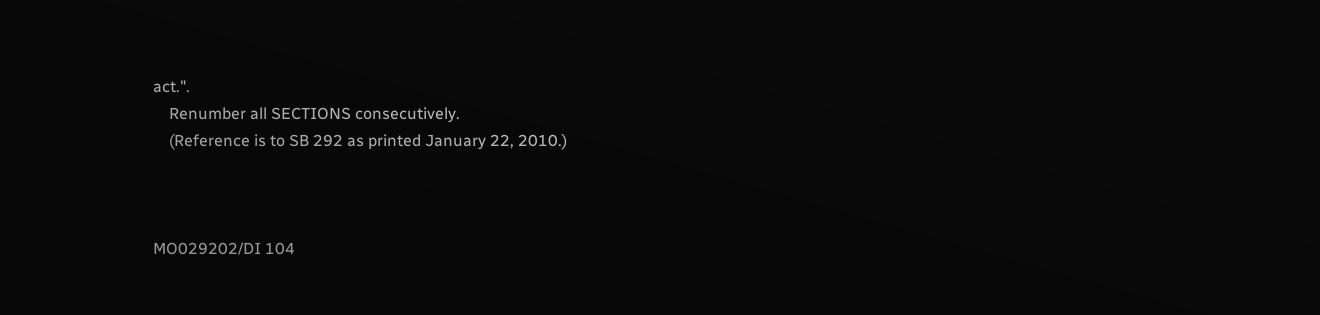act.".
    Renumber all SECTIONS consecutively.
    (Reference is to SB 292 as printed January 22, 2010.)



MO029202/DI 104